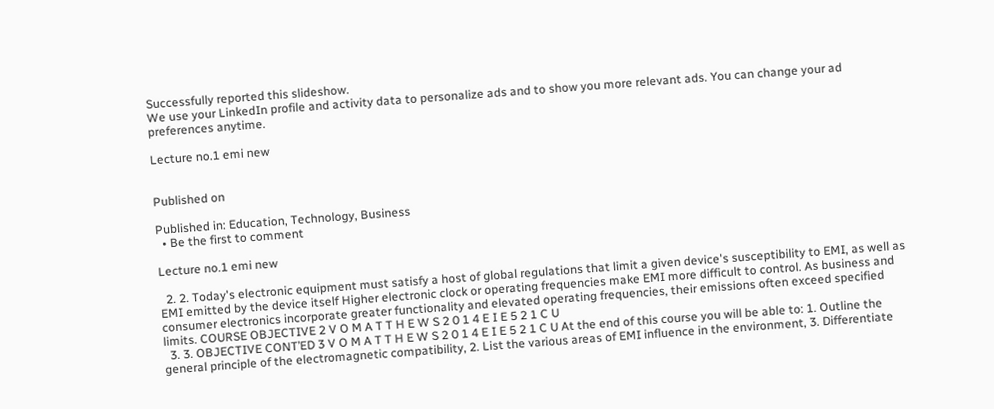Successfully reported this slideshow.
We use your LinkedIn profile and activity data to personalize ads and to show you more relevant ads. You can change your ad preferences anytime.

Lecture no.1 emi new


Published on

Published in: Education, Technology, Business
  • Be the first to comment

Lecture no.1 emi new

  2. 2. Today's electronic equipment must satisfy a host of global regulations that limit a given device's susceptibility to EMI, as well as EMI emitted by the device itself Higher electronic clock or operating frequencies make EMI more difficult to control. As business and consumer electronics incorporate greater functionality and elevated operating frequencies, their emissions often exceed specified limits. COURSE OBJECTIVE 2 V O M A T T H E W S 2 0 1 4 E I E 5 2 1 C U
  3. 3. OBJECTIVE CONT’ED 3 V O M A T T H E W S 2 0 1 4 E I E 5 2 1 C U At the end of this course you will be able to: 1. Outline the general principle of the electromagnetic compatibility, 2. List the various areas of EMI influence in the environment, 3. Differentiate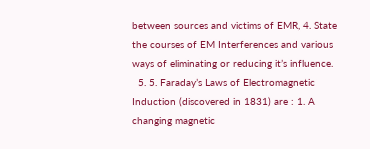between sources and victims of EMR, 4. State the courses of EM Interferences and various ways of eliminating or reducing it’s influence.
  5. 5. Faraday’s Laws of Electromagnetic Induction (discovered in 1831) are : 1. A changing magnetic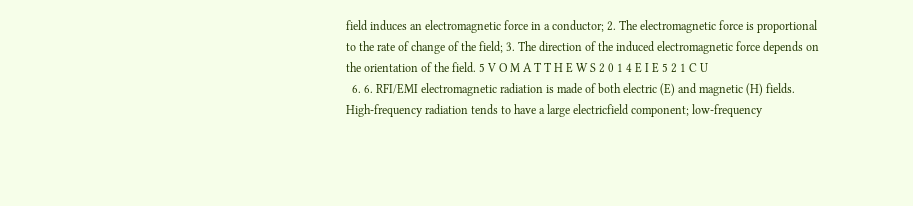field induces an electromagnetic force in a conductor; 2. The electromagnetic force is proportional to the rate of change of the field; 3. The direction of the induced electromagnetic force depends on the orientation of the field. 5 V O M A T T H E W S 2 0 1 4 E I E 5 2 1 C U
  6. 6. RFI/EMI electromagnetic radiation is made of both electric (E) and magnetic (H) fields. High-frequency radiation tends to have a large electricfield component; low-frequency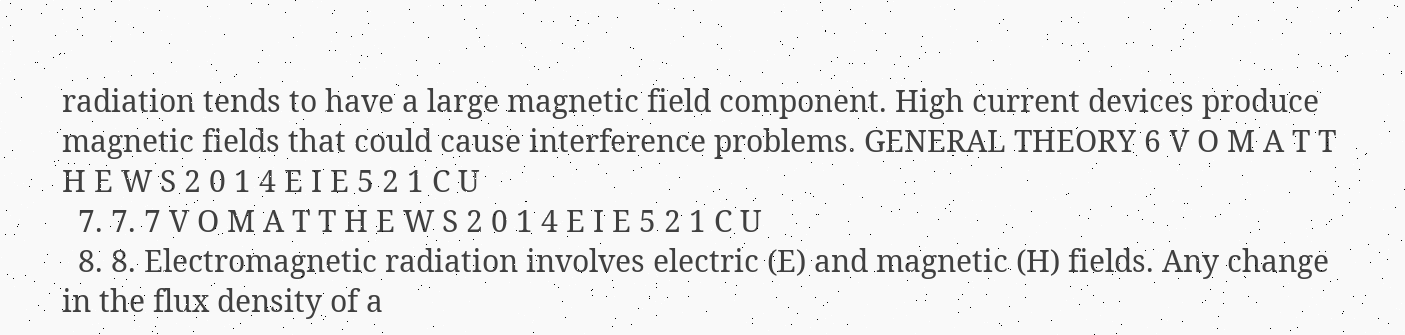radiation tends to have a large magnetic field component. High current devices produce magnetic fields that could cause interference problems. GENERAL THEORY 6 V O M A T T H E W S 2 0 1 4 E I E 5 2 1 C U
  7. 7. 7 V O M A T T H E W S 2 0 1 4 E I E 5 2 1 C U
  8. 8. Electromagnetic radiation involves electric (E) and magnetic (H) fields. Any change in the flux density of a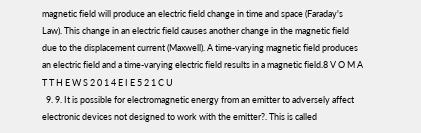magnetic field will produce an electric field change in time and space (Faraday's Law). This change in an electric field causes another change in the magnetic field due to the displacement current (Maxwell). A time-varying magnetic field produces an electric field and a time-varying electric field results in a magnetic field.8 V O M A T T H E W S 2 0 1 4 E I E 5 2 1 C U
  9. 9. It is possible for electromagnetic energy from an emitter to adversely affect electronic devices not designed to work with the emitter?. This is called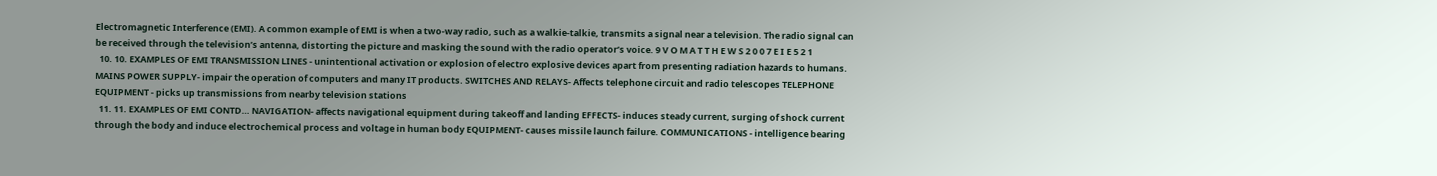Electromagnetic Interference (EMI). A common example of EMI is when a two-way radio, such as a walkie-talkie, transmits a signal near a television. The radio signal can be received through the television’s antenna, distorting the picture and masking the sound with the radio operator’s voice. 9 V O M A T T H E W S 2 0 0 7 E I E 5 2 1
  10. 10. EXAMPLES OF EMI TRANSMISSION LINES - unintentional activation or explosion of electro explosive devices apart from presenting radiation hazards to humans. MAINS POWER SUPPLY- impair the operation of computers and many IT products. SWITCHES AND RELAYS- Affects telephone circuit and radio telescopes TELEPHONE EQUIPMENT - picks up transmissions from nearby television stations
  11. 11. EXAMPLES OF EMI CONTD… NAVIGATION- affects navigational equipment during takeoff and landing EFFECTS- induces steady current, surging of shock current through the body and induce electrochemical process and voltage in human body EQUIPMENT- causes missile launch failure. COMMUNICATIONS - intelligence bearing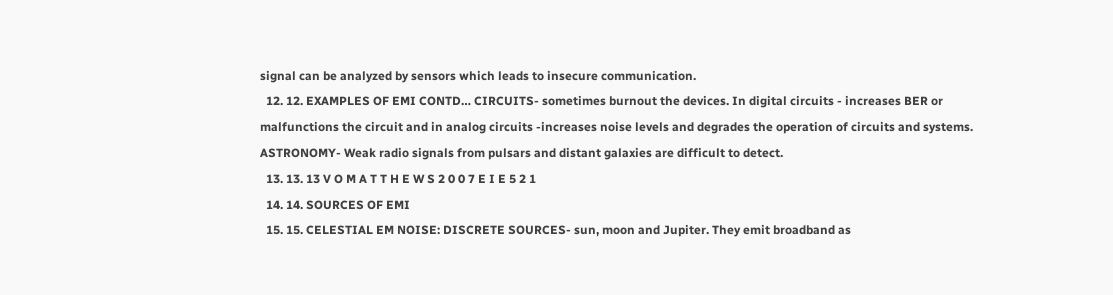signal can be analyzed by sensors which leads to insecure communication.
  12. 12. EXAMPLES OF EMI CONTD… CIRCUITS- sometimes burnout the devices. In digital circuits - increases BER or malfunctions the circuit and in analog circuits -increases noise levels and degrades the operation of circuits and systems. ASTRONOMY- Weak radio signals from pulsars and distant galaxies are difficult to detect.
  13. 13. 13 V O M A T T H E W S 2 0 0 7 E I E 5 2 1
  14. 14. SOURCES OF EMI
  15. 15. CELESTIAL EM NOISE: DISCRETE SOURCES- sun, moon and Jupiter. They emit broadband as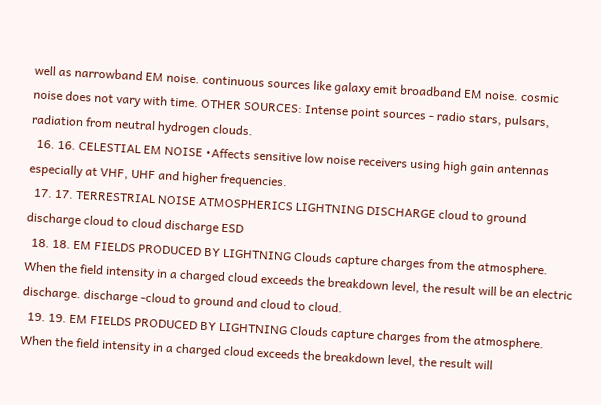well as narrowband EM noise. continuous sources like galaxy emit broadband EM noise. cosmic noise does not vary with time. OTHER SOURCES: Intense point sources - radio stars, pulsars, radiation from neutral hydrogen clouds.
  16. 16. CELESTIAL EM NOISE •Affects sensitive low noise receivers using high gain antennas especially at VHF, UHF and higher frequencies.
  17. 17. TERRESTRIAL NOISE ATMOSPHERICS LIGHTNING DISCHARGE cloud to ground discharge cloud to cloud discharge ESD
  18. 18. EM FIELDS PRODUCED BY LIGHTNING Clouds capture charges from the atmosphere. When the field intensity in a charged cloud exceeds the breakdown level, the result will be an electric discharge. discharge -cloud to ground and cloud to cloud.
  19. 19. EM FIELDS PRODUCED BY LIGHTNING Clouds capture charges from the atmosphere. When the field intensity in a charged cloud exceeds the breakdown level, the result will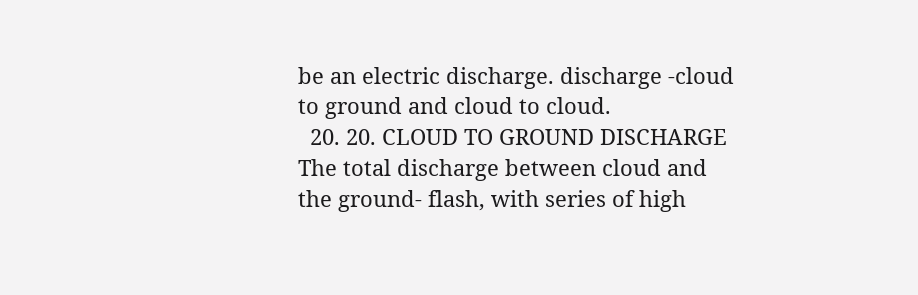be an electric discharge. discharge -cloud to ground and cloud to cloud.
  20. 20. CLOUD TO GROUND DISCHARGE The total discharge between cloud and the ground- flash, with series of high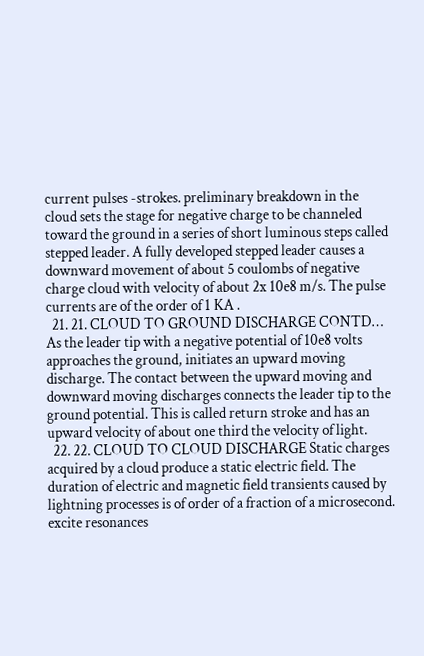current pulses -strokes. preliminary breakdown in the cloud sets the stage for negative charge to be channeled toward the ground in a series of short luminous steps called stepped leader. A fully developed stepped leader causes a downward movement of about 5 coulombs of negative charge cloud with velocity of about 2x 10e8 m/s. The pulse currents are of the order of 1 KA .
  21. 21. CLOUD TO GROUND DISCHARGE CONTD… As the leader tip with a negative potential of 10e8 volts approaches the ground, initiates an upward moving discharge. The contact between the upward moving and downward moving discharges connects the leader tip to the ground potential. This is called return stroke and has an upward velocity of about one third the velocity of light.
  22. 22. CLOUD TO CLOUD DISCHARGE Static charges acquired by a cloud produce a static electric field. The duration of electric and magnetic field transients caused by lightning processes is of order of a fraction of a microsecond. excite resonances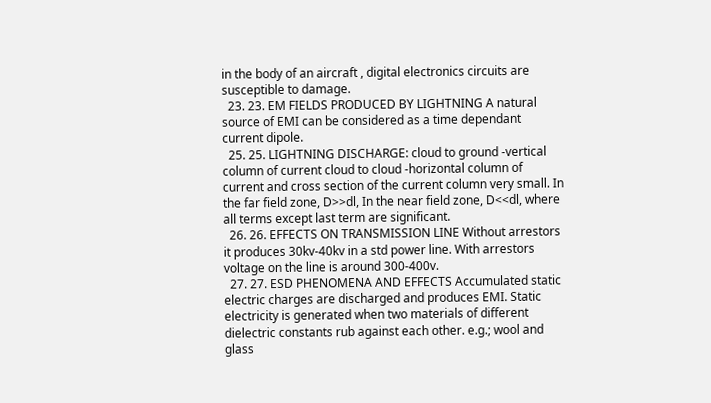in the body of an aircraft , digital electronics circuits are susceptible to damage.
  23. 23. EM FIELDS PRODUCED BY LIGHTNING A natural source of EMI can be considered as a time dependant current dipole.
  25. 25. LIGHTNING DISCHARGE: cloud to ground -vertical column of current cloud to cloud -horizontal column of current and cross section of the current column very small. In the far field zone, D>>dl, In the near field zone, D<<dl, where all terms except last term are significant.
  26. 26. EFFECTS ON TRANSMISSION LINE Without arrestors it produces 30kv-40kv in a std power line. With arrestors voltage on the line is around 300-400v.
  27. 27. ESD PHENOMENA AND EFFECTS Accumulated static electric charges are discharged and produces EMI. Static electricity is generated when two materials of different dielectric constants rub against each other. e.g.; wool and glass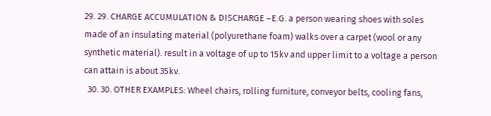29. 29. CHARGE ACCUMULATION & DISCHARGE –E.G. a person wearing shoes with soles made of an insulating material (polyurethane foam) walks over a carpet (wool or any synthetic material). result in a voltage of up to 15kv and upper limit to a voltage a person can attain is about 35kv.
  30. 30. OTHER EXAMPLES: Wheel chairs, rolling furniture, conveyor belts, cooling fans,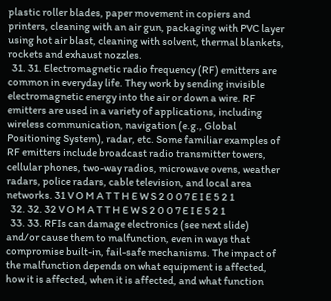plastic roller blades, paper movement in copiers and printers, cleaning with an air gun, packaging with PVC layer using hot air blast, cleaning with solvent, thermal blankets, rockets and exhaust nozzles.
  31. 31. Electromagnetic radio frequency (RF) emitters are common in everyday life. They work by sending invisible electromagnetic energy into the air or down a wire. RF emitters are used in a variety of applications, including wireless communication, navigation (e.g., Global Positioning System), radar, etc. Some familiar examples of RF emitters include broadcast radio transmitter towers, cellular phones, two-way radios, microwave ovens, weather radars, police radars, cable television, and local area networks. 31 V O M A T T H E W S 2 0 0 7 E I E 5 2 1
  32. 32. 32 V O M A T T H E W S 2 0 0 7 E I E 5 2 1
  33. 33. RFIs can damage electronics (see next slide) and/or cause them to malfunction, even in ways that compromise built-in, fail-safe mechanisms. The impact of the malfunction depends on what equipment is affected, how it is affected, when it is affected, and what function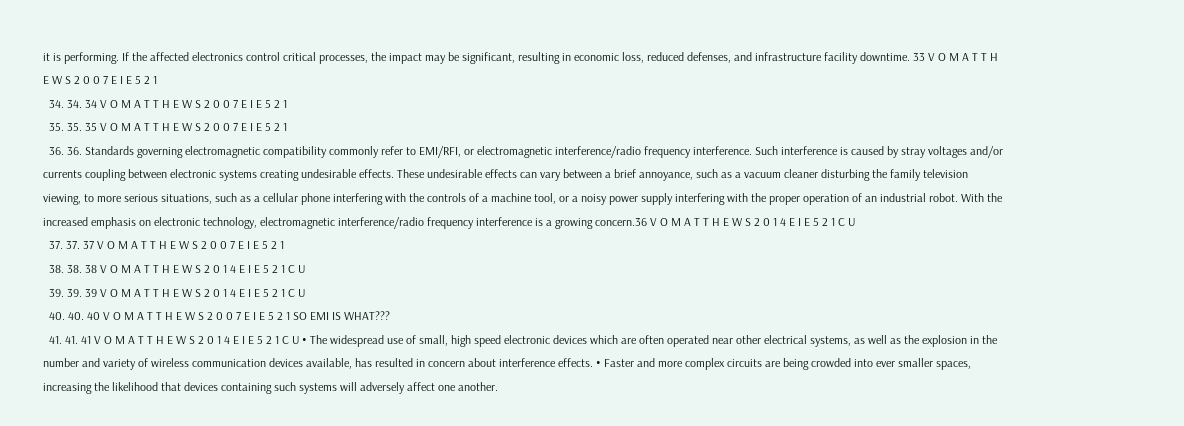it is performing. If the affected electronics control critical processes, the impact may be significant, resulting in economic loss, reduced defenses, and infrastructure facility downtime. 33 V O M A T T H E W S 2 0 0 7 E I E 5 2 1
  34. 34. 34 V O M A T T H E W S 2 0 0 7 E I E 5 2 1
  35. 35. 35 V O M A T T H E W S 2 0 0 7 E I E 5 2 1
  36. 36. Standards governing electromagnetic compatibility commonly refer to EMI/RFI, or electromagnetic interference/radio frequency interference. Such interference is caused by stray voltages and/or currents coupling between electronic systems creating undesirable effects. These undesirable effects can vary between a brief annoyance, such as a vacuum cleaner disturbing the family television viewing, to more serious situations, such as a cellular phone interfering with the controls of a machine tool, or a noisy power supply interfering with the proper operation of an industrial robot. With the increased emphasis on electronic technology, electromagnetic interference/radio frequency interference is a growing concern.36 V O M A T T H E W S 2 0 1 4 E I E 5 2 1 C U
  37. 37. 37 V O M A T T H E W S 2 0 0 7 E I E 5 2 1
  38. 38. 38 V O M A T T H E W S 2 0 1 4 E I E 5 2 1 C U
  39. 39. 39 V O M A T T H E W S 2 0 1 4 E I E 5 2 1 C U
  40. 40. 40 V O M A T T H E W S 2 0 0 7 E I E 5 2 1 SO EMI IS WHAT???
  41. 41. 41 V O M A T T H E W S 2 0 1 4 E I E 5 2 1 C U • The widespread use of small, high speed electronic devices which are often operated near other electrical systems, as well as the explosion in the number and variety of wireless communication devices available, has resulted in concern about interference effects. • Faster and more complex circuits are being crowded into ever smaller spaces, increasing the likelihood that devices containing such systems will adversely affect one another.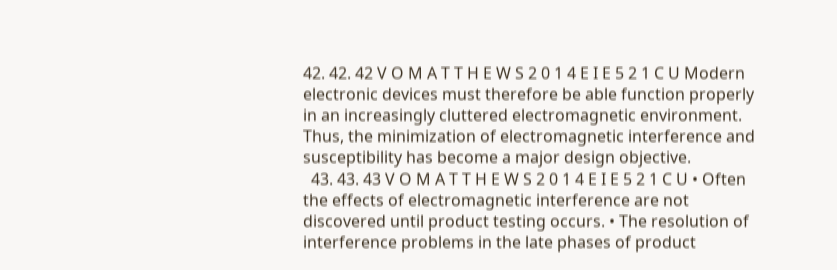42. 42. 42 V O M A T T H E W S 2 0 1 4 E I E 5 2 1 C U Modern electronic devices must therefore be able function properly in an increasingly cluttered electromagnetic environment. Thus, the minimization of electromagnetic interference and susceptibility has become a major design objective.
  43. 43. 43 V O M A T T H E W S 2 0 1 4 E I E 5 2 1 C U • Often the effects of electromagnetic interference are not discovered until product testing occurs. • The resolution of interference problems in the late phases of product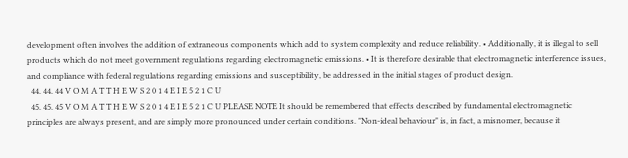development often involves the addition of extraneous components which add to system complexity and reduce reliability. • Additionally, it is illegal to sell products which do not meet government regulations regarding electromagnetic emissions. • It is therefore desirable that electromagnetic interference issues, and compliance with federal regulations regarding emissions and susceptibility, be addressed in the initial stages of product design.
  44. 44. 44 V O M A T T H E W S 2 0 1 4 E I E 5 2 1 C U
  45. 45. 45 V O M A T T H E W S 2 0 1 4 E I E 5 2 1 C U PLEASE NOTE It should be remembered that effects described by fundamental electromagnetic principles are always present, and are simply more pronounced under certain conditions. "Non-ideal behaviour" is, in fact, a misnomer, because it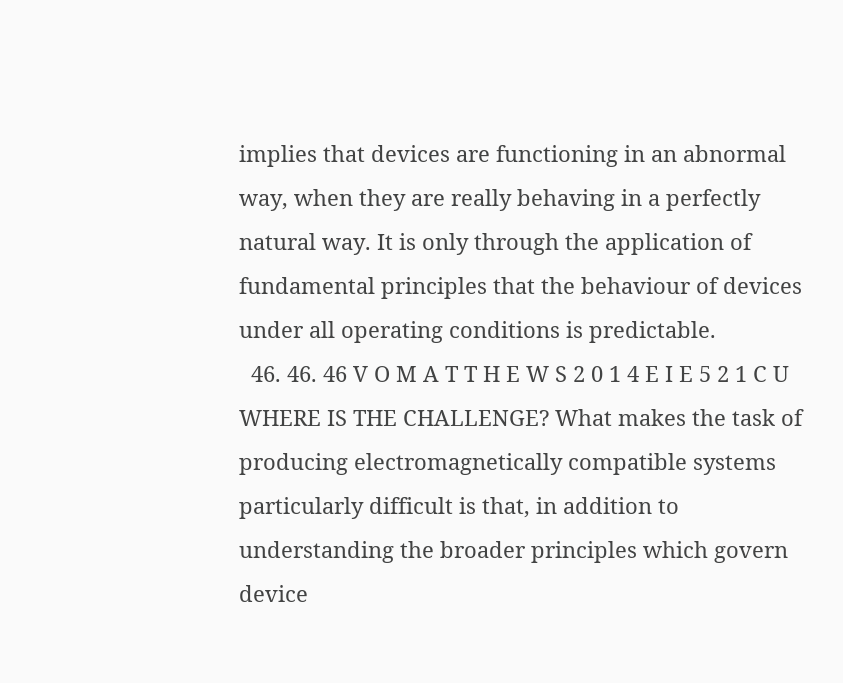implies that devices are functioning in an abnormal way, when they are really behaving in a perfectly natural way. It is only through the application of fundamental principles that the behaviour of devices under all operating conditions is predictable.
  46. 46. 46 V O M A T T H E W S 2 0 1 4 E I E 5 2 1 C U WHERE IS THE CHALLENGE? What makes the task of producing electromagnetically compatible systems particularly difficult is that, in addition to understanding the broader principles which govern device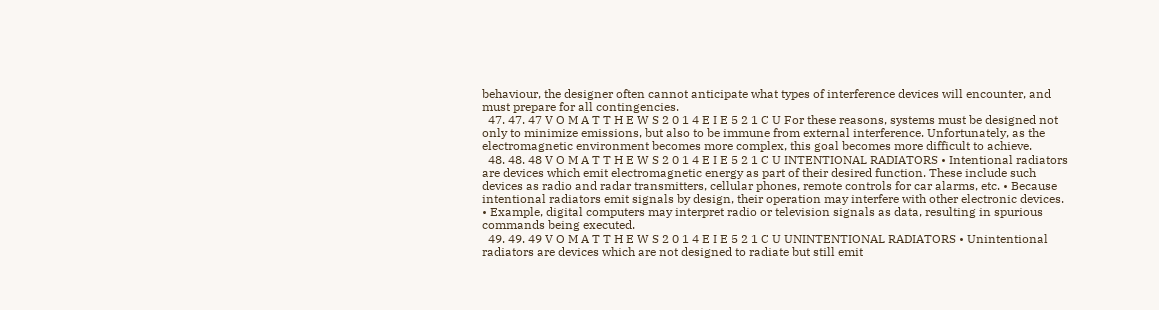behaviour, the designer often cannot anticipate what types of interference devices will encounter, and must prepare for all contingencies.
  47. 47. 47 V O M A T T H E W S 2 0 1 4 E I E 5 2 1 C U For these reasons, systems must be designed not only to minimize emissions, but also to be immune from external interference. Unfortunately, as the electromagnetic environment becomes more complex, this goal becomes more difficult to achieve.
  48. 48. 48 V O M A T T H E W S 2 0 1 4 E I E 5 2 1 C U INTENTIONAL RADIATORS • Intentional radiators are devices which emit electromagnetic energy as part of their desired function. These include such devices as radio and radar transmitters, cellular phones, remote controls for car alarms, etc. • Because intentional radiators emit signals by design, their operation may interfere with other electronic devices. • Example, digital computers may interpret radio or television signals as data, resulting in spurious commands being executed.
  49. 49. 49 V O M A T T H E W S 2 0 1 4 E I E 5 2 1 C U UNINTENTIONAL RADIATORS • Unintentional radiators are devices which are not designed to radiate but still emit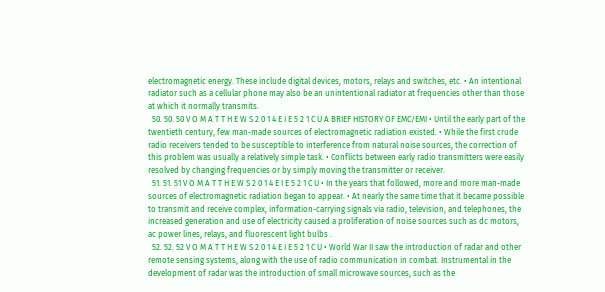electromagnetic energy. These include digital devices, motors, relays and switches, etc. • An intentional radiator such as a cellular phone may also be an unintentional radiator at frequencies other than those at which it normally transmits.
  50. 50. 50 V O M A T T H E W S 2 0 1 4 E I E 5 2 1 C U A BRIEF HISTORY OF EMC/EMI • Until the early part of the twentieth century, few man-made sources of electromagnetic radiation existed. • While the first crude radio receivers tended to be susceptible to interference from natural noise sources, the correction of this problem was usually a relatively simple task. • Conflicts between early radio transmitters were easily resolved by changing frequencies or by simply moving the transmitter or receiver.
  51. 51. 51 V O M A T T H E W S 2 0 1 4 E I E 5 2 1 C U • In the years that followed, more and more man-made sources of electromagnetic radiation began to appear. • At nearly the same time that it became possible to transmit and receive complex, information-carrying signals via radio, television, and telephones, the increased generation and use of electricity caused a proliferation of noise sources such as dc motors, ac power lines, relays, and fluorescent light bulbs .
  52. 52. 52 V O M A T T H E W S 2 0 1 4 E I E 5 2 1 C U • World War II saw the introduction of radar and other remote sensing systems, along with the use of radio communication in combat. Instrumental in the development of radar was the introduction of small microwave sources, such as the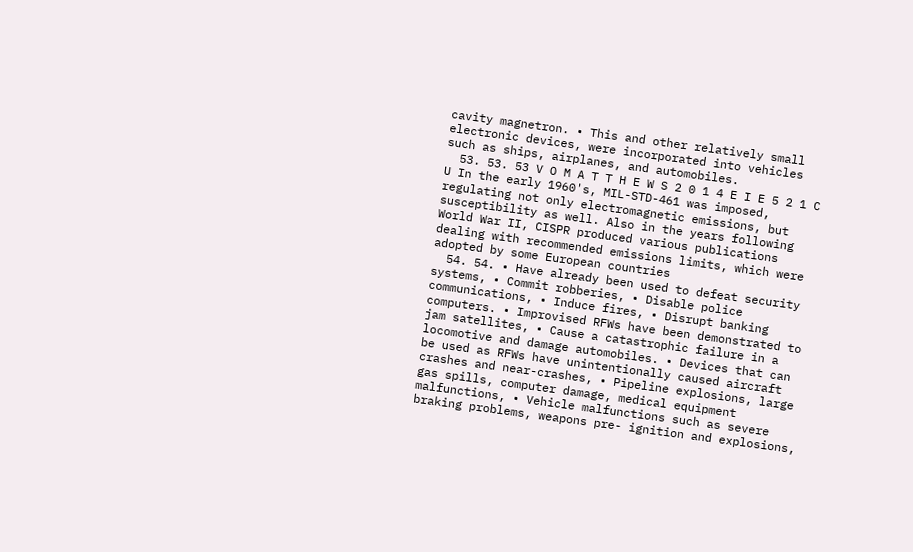cavity magnetron. • This and other relatively small electronic devices, were incorporated into vehicles such as ships, airplanes, and automobiles.
  53. 53. 53 V O M A T T H E W S 2 0 1 4 E I E 5 2 1 C U In the early 1960's, MIL-STD-461 was imposed, regulating not only electromagnetic emissions, but susceptibility as well. Also in the years following World War II, CISPR produced various publications dealing with recommended emissions limits, which were adopted by some European countries
  54. 54. • Have already been used to defeat security systems, • Commit robberies, • Disable police communications, • Induce fires, • Disrupt banking computers. • Improvised RFWs have been demonstrated to jam satellites, • Cause a catastrophic failure in a locomotive and damage automobiles. • Devices that can be used as RFWs have unintentionally caused aircraft crashes and near-crashes, • Pipeline explosions, large gas spills, computer damage, medical equipment malfunctions, • Vehicle malfunctions such as severe braking problems, weapons pre- ignition and explosions,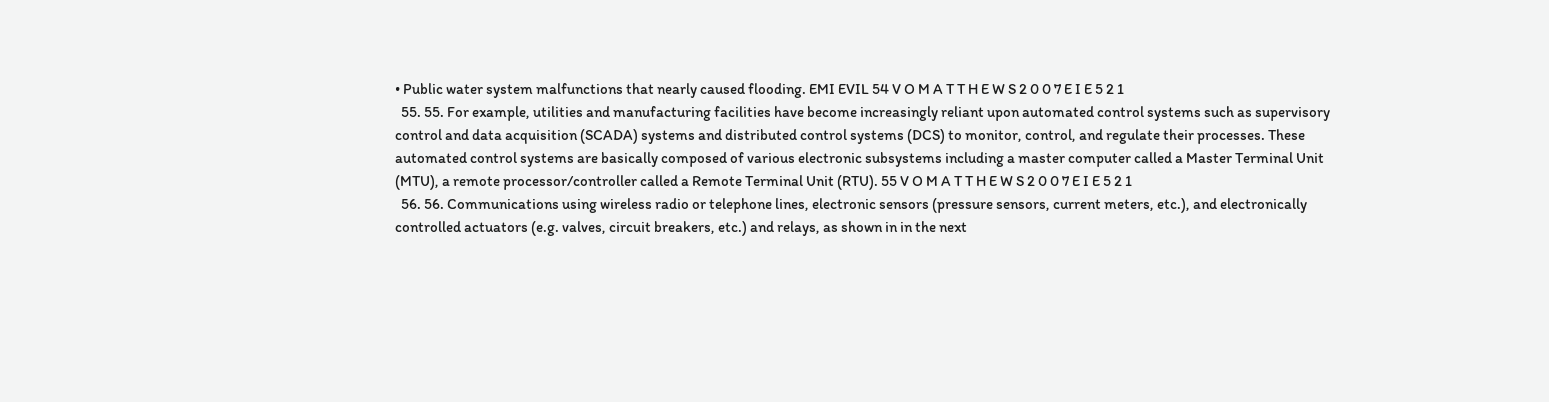• Public water system malfunctions that nearly caused flooding. EMI EVIL 54 V O M A T T H E W S 2 0 0 7 E I E 5 2 1
  55. 55. For example, utilities and manufacturing facilities have become increasingly reliant upon automated control systems such as supervisory control and data acquisition (SCADA) systems and distributed control systems (DCS) to monitor, control, and regulate their processes. These automated control systems are basically composed of various electronic subsystems including a master computer called a Master Terminal Unit (MTU), a remote processor/controller called a Remote Terminal Unit (RTU). 55 V O M A T T H E W S 2 0 0 7 E I E 5 2 1
  56. 56. Communications using wireless radio or telephone lines, electronic sensors (pressure sensors, current meters, etc.), and electronically controlled actuators (e.g. valves, circuit breakers, etc.) and relays, as shown in in the next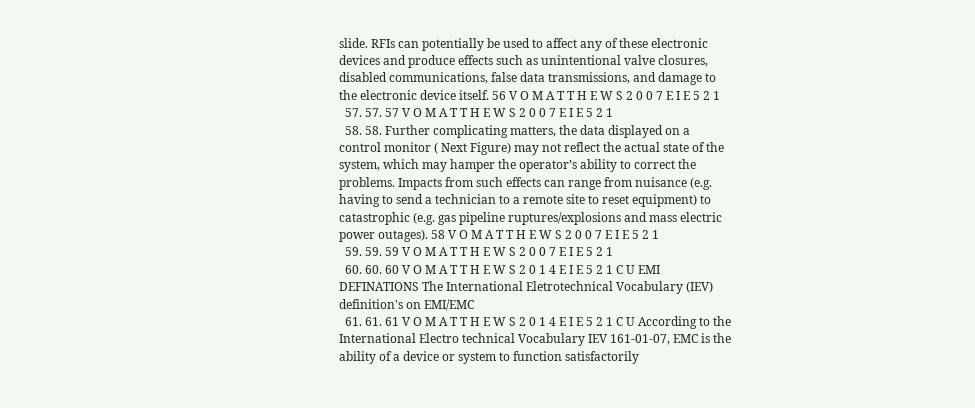slide. RFIs can potentially be used to affect any of these electronic devices and produce effects such as unintentional valve closures, disabled communications, false data transmissions, and damage to the electronic device itself. 56 V O M A T T H E W S 2 0 0 7 E I E 5 2 1
  57. 57. 57 V O M A T T H E W S 2 0 0 7 E I E 5 2 1
  58. 58. Further complicating matters, the data displayed on a control monitor ( Next Figure) may not reflect the actual state of the system, which may hamper the operator’s ability to correct the problems. Impacts from such effects can range from nuisance (e.g. having to send a technician to a remote site to reset equipment) to catastrophic (e.g. gas pipeline ruptures/explosions and mass electric power outages). 58 V O M A T T H E W S 2 0 0 7 E I E 5 2 1
  59. 59. 59 V O M A T T H E W S 2 0 0 7 E I E 5 2 1
  60. 60. 60 V O M A T T H E W S 2 0 1 4 E I E 5 2 1 C U EMI DEFINATIONS The International Eletrotechnical Vocabulary (IEV) definition's on EMI/EMC
  61. 61. 61 V O M A T T H E W S 2 0 1 4 E I E 5 2 1 C U According to the International Electro technical Vocabulary IEV 161-01-07, EMC is the ability of a device or system to function satisfactorily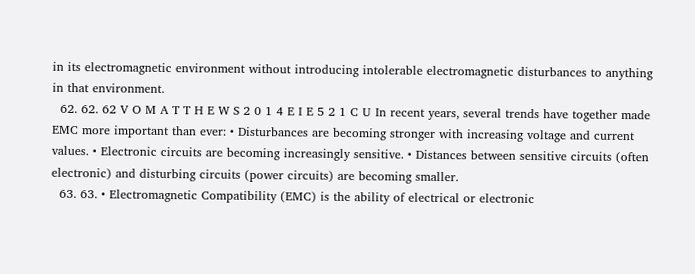in its electromagnetic environment without introducing intolerable electromagnetic disturbances to anything in that environment.
  62. 62. 62 V O M A T T H E W S 2 0 1 4 E I E 5 2 1 C U In recent years, several trends have together made EMC more important than ever: • Disturbances are becoming stronger with increasing voltage and current values. • Electronic circuits are becoming increasingly sensitive. • Distances between sensitive circuits (often electronic) and disturbing circuits (power circuits) are becoming smaller.
  63. 63. • Electromagnetic Compatibility (EMC) is the ability of electrical or electronic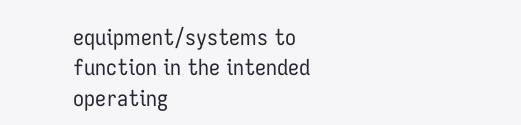equipment/systems to function in the intended operating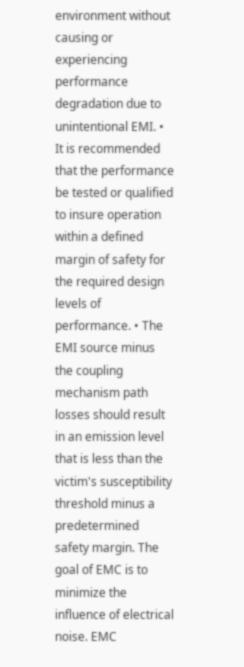environment without causing or experiencing performance degradation due to unintentional EMI. • It is recommended that the performance be tested or qualified to insure operation within a defined margin of safety for the required design levels of performance. • The EMI source minus the coupling mechanism path losses should result in an emission level that is less than the victim's susceptibility threshold minus a predetermined safety margin. The goal of EMC is to minimize the influence of electrical noise. EMC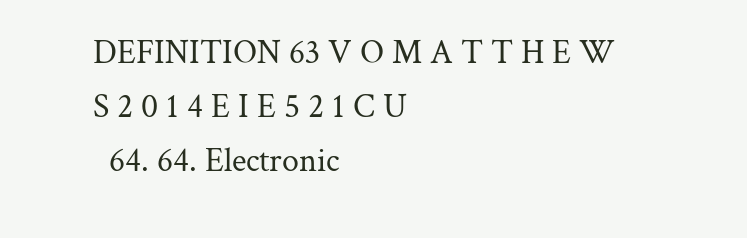DEFINITION 63 V O M A T T H E W S 2 0 1 4 E I E 5 2 1 C U
  64. 64. Electronic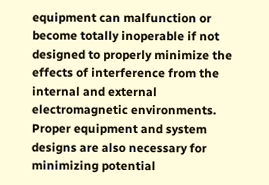equipment can malfunction or become totally inoperable if not designed to properly minimize the effects of interference from the internal and external electromagnetic environments. Proper equipment and system designs are also necessary for minimizing potential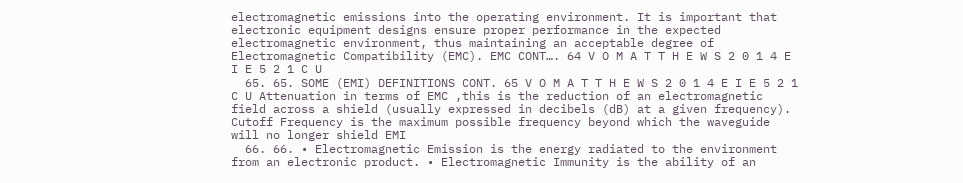electromagnetic emissions into the operating environment. It is important that electronic equipment designs ensure proper performance in the expected electromagnetic environment, thus maintaining an acceptable degree of Electromagnetic Compatibility (EMC). EMC CONT…. 64 V O M A T T H E W S 2 0 1 4 E I E 5 2 1 C U
  65. 65. SOME (EMI) DEFINITIONS CONT. 65 V O M A T T H E W S 2 0 1 4 E I E 5 2 1 C U Attenuation in terms of EMC ,this is the reduction of an electromagnetic field across a shield (usually expressed in decibels (dB) at a given frequency). Cutoff Frequency is the maximum possible frequency beyond which the waveguide will no longer shield EMI
  66. 66. • Electromagnetic Emission is the energy radiated to the environment from an electronic product. • Electromagnetic Immunity is the ability of an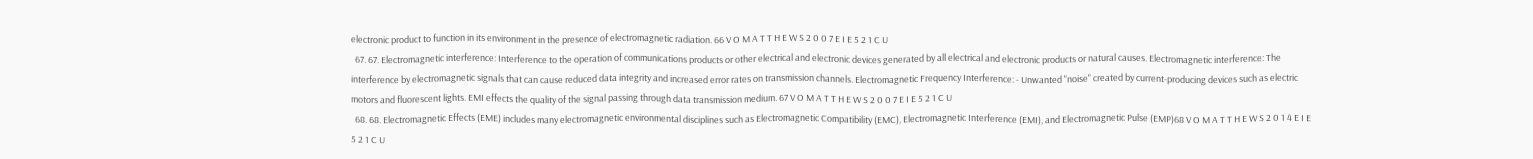electronic product to function in its environment in the presence of electromagnetic radiation. 66 V O M A T T H E W S 2 0 0 7 E I E 5 2 1 C U
  67. 67. Electromagnetic interference: Interference to the operation of communications products or other electrical and electronic devices generated by all electrical and electronic products or natural causes. Electromagnetic interference: The interference by electromagnetic signals that can cause reduced data integrity and increased error rates on transmission channels. Electromagnetic Frequency Interference: - Unwanted "noise" created by current-producing devices such as electric motors and fluorescent lights. EMI effects the quality of the signal passing through data transmission medium. 67 V O M A T T H E W S 2 0 0 7 E I E 5 2 1 C U
  68. 68. Electromagnetic Effects (EME) includes many electromagnetic environmental disciplines such as Electromagnetic Compatibility (EMC), Electromagnetic Interference (EMI), and Electromagnetic Pulse (EMP)68 V O M A T T H E W S 2 0 1 4 E I E 5 2 1 C U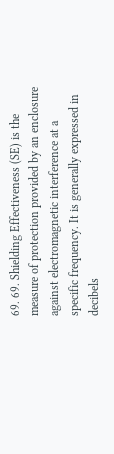69. 69. Shielding Effectiveness (SE) is the measure of protection provided by an enclosure against electromagnetic interference at a specific frequency. It is generally expressed in decibels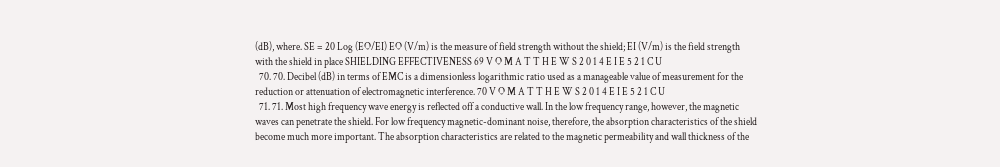(dB), where. SE = 20 Log (EO/EI) EO (V/m) is the measure of field strength without the shield; EI (V/m) is the field strength with the shield in place SHIELDING EFFECTIVENESS 69 V O M A T T H E W S 2 0 1 4 E I E 5 2 1 C U
  70. 70. Decibel (dB) in terms of EMC is a dimensionless logarithmic ratio used as a manageable value of measurement for the reduction or attenuation of electromagnetic interference. 70 V O M A T T H E W S 2 0 1 4 E I E 5 2 1 C U
  71. 71. Most high frequency wave energy is reflected off a conductive wall. In the low frequency range, however, the magnetic waves can penetrate the shield. For low frequency magnetic-dominant noise, therefore, the absorption characteristics of the shield become much more important. The absorption characteristics are related to the magnetic permeability and wall thickness of the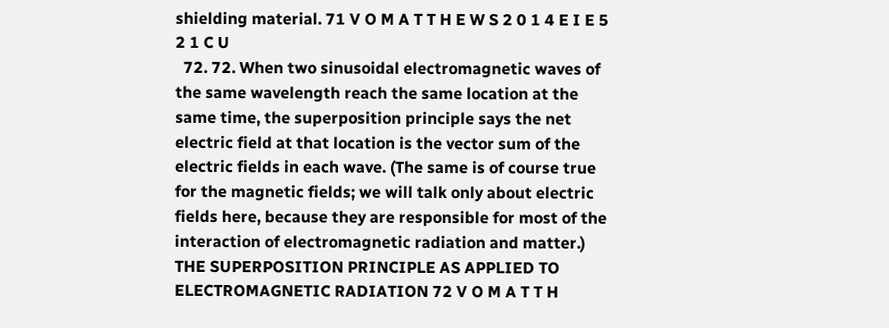shielding material. 71 V O M A T T H E W S 2 0 1 4 E I E 5 2 1 C U
  72. 72. When two sinusoidal electromagnetic waves of the same wavelength reach the same location at the same time, the superposition principle says the net electric field at that location is the vector sum of the electric fields in each wave. (The same is of course true for the magnetic fields; we will talk only about electric fields here, because they are responsible for most of the interaction of electromagnetic radiation and matter.) THE SUPERPOSITION PRINCIPLE AS APPLIED TO ELECTROMAGNETIC RADIATION 72 V O M A T T H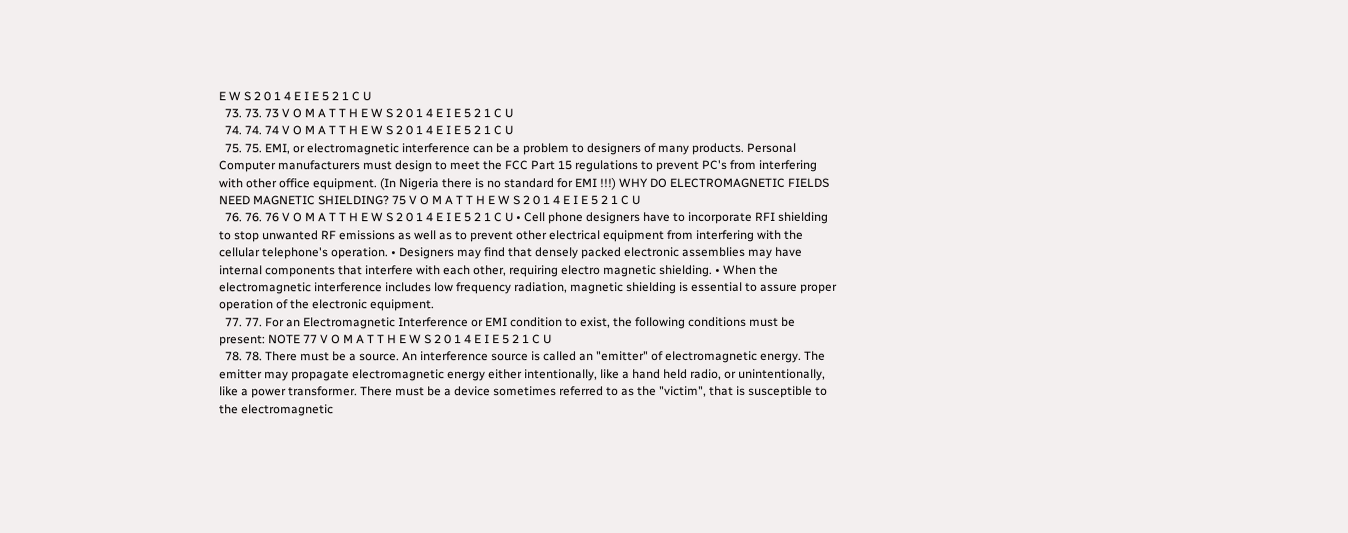E W S 2 0 1 4 E I E 5 2 1 C U
  73. 73. 73 V O M A T T H E W S 2 0 1 4 E I E 5 2 1 C U
  74. 74. 74 V O M A T T H E W S 2 0 1 4 E I E 5 2 1 C U
  75. 75. EMI, or electromagnetic interference can be a problem to designers of many products. Personal Computer manufacturers must design to meet the FCC Part 15 regulations to prevent PC's from interfering with other office equipment. (In Nigeria there is no standard for EMI !!!) WHY DO ELECTROMAGNETIC FIELDS NEED MAGNETIC SHIELDING? 75 V O M A T T H E W S 2 0 1 4 E I E 5 2 1 C U
  76. 76. 76 V O M A T T H E W S 2 0 1 4 E I E 5 2 1 C U • Cell phone designers have to incorporate RFI shielding to stop unwanted RF emissions as well as to prevent other electrical equipment from interfering with the cellular telephone's operation. • Designers may find that densely packed electronic assemblies may have internal components that interfere with each other, requiring electro magnetic shielding. • When the electromagnetic interference includes low frequency radiation, magnetic shielding is essential to assure proper operation of the electronic equipment.
  77. 77. For an Electromagnetic Interference or EMI condition to exist, the following conditions must be present: NOTE 77 V O M A T T H E W S 2 0 1 4 E I E 5 2 1 C U
  78. 78. There must be a source. An interference source is called an "emitter" of electromagnetic energy. The emitter may propagate electromagnetic energy either intentionally, like a hand held radio, or unintentionally, like a power transformer. There must be a device sometimes referred to as the "victim", that is susceptible to the electromagnetic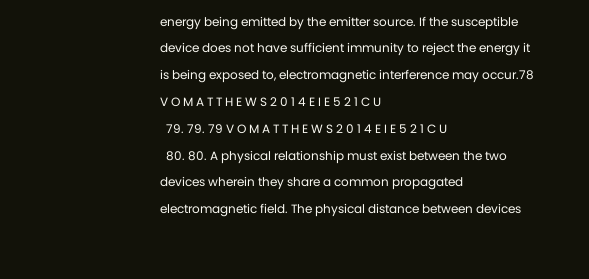energy being emitted by the emitter source. If the susceptible device does not have sufficient immunity to reject the energy it is being exposed to, electromagnetic interference may occur.78 V O M A T T H E W S 2 0 1 4 E I E 5 2 1 C U
  79. 79. 79 V O M A T T H E W S 2 0 1 4 E I E 5 2 1 C U
  80. 80. A physical relationship must exist between the two devices wherein they share a common propagated electromagnetic field. The physical distance between devices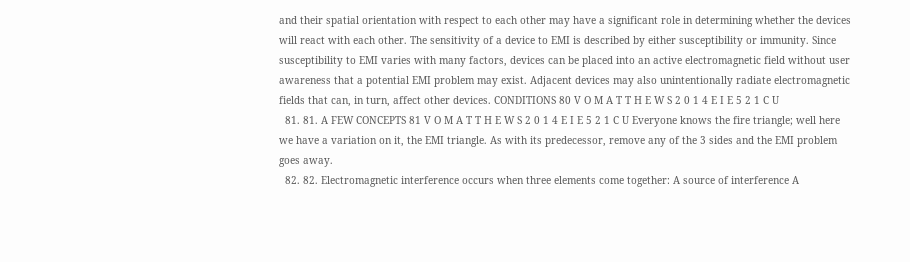and their spatial orientation with respect to each other may have a significant role in determining whether the devices will react with each other. The sensitivity of a device to EMI is described by either susceptibility or immunity. Since susceptibility to EMI varies with many factors, devices can be placed into an active electromagnetic field without user awareness that a potential EMI problem may exist. Adjacent devices may also unintentionally radiate electromagnetic fields that can, in turn, affect other devices. CONDITIONS 80 V O M A T T H E W S 2 0 1 4 E I E 5 2 1 C U
  81. 81. A FEW CONCEPTS 81 V O M A T T H E W S 2 0 1 4 E I E 5 2 1 C U Everyone knows the fire triangle; well here we have a variation on it, the EMI triangle. As with its predecessor, remove any of the 3 sides and the EMI problem goes away.
  82. 82. Electromagnetic interference occurs when three elements come together: A source of interference A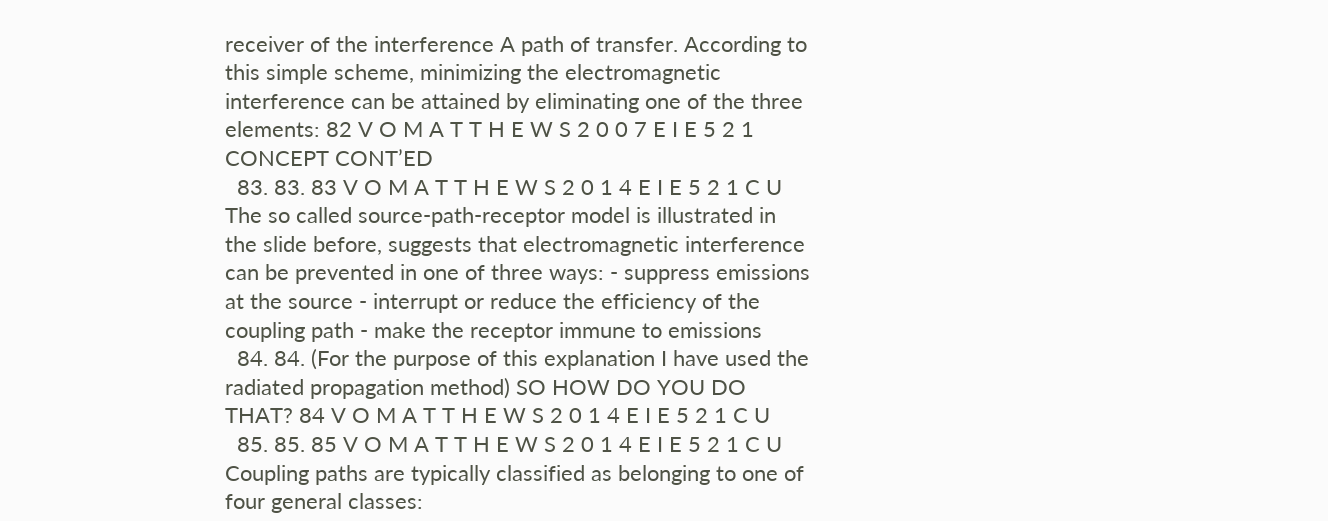receiver of the interference A path of transfer. According to this simple scheme, minimizing the electromagnetic interference can be attained by eliminating one of the three elements: 82 V O M A T T H E W S 2 0 0 7 E I E 5 2 1 CONCEPT CONT’ED
  83. 83. 83 V O M A T T H E W S 2 0 1 4 E I E 5 2 1 C U The so called source-path-receptor model is illustrated in the slide before, suggests that electromagnetic interference can be prevented in one of three ways: - suppress emissions at the source - interrupt or reduce the efficiency of the coupling path - make the receptor immune to emissions
  84. 84. (For the purpose of this explanation I have used the radiated propagation method) SO HOW DO YOU DO THAT? 84 V O M A T T H E W S 2 0 1 4 E I E 5 2 1 C U
  85. 85. 85 V O M A T T H E W S 2 0 1 4 E I E 5 2 1 C U Coupling paths are typically classified as belonging to one of four general classes: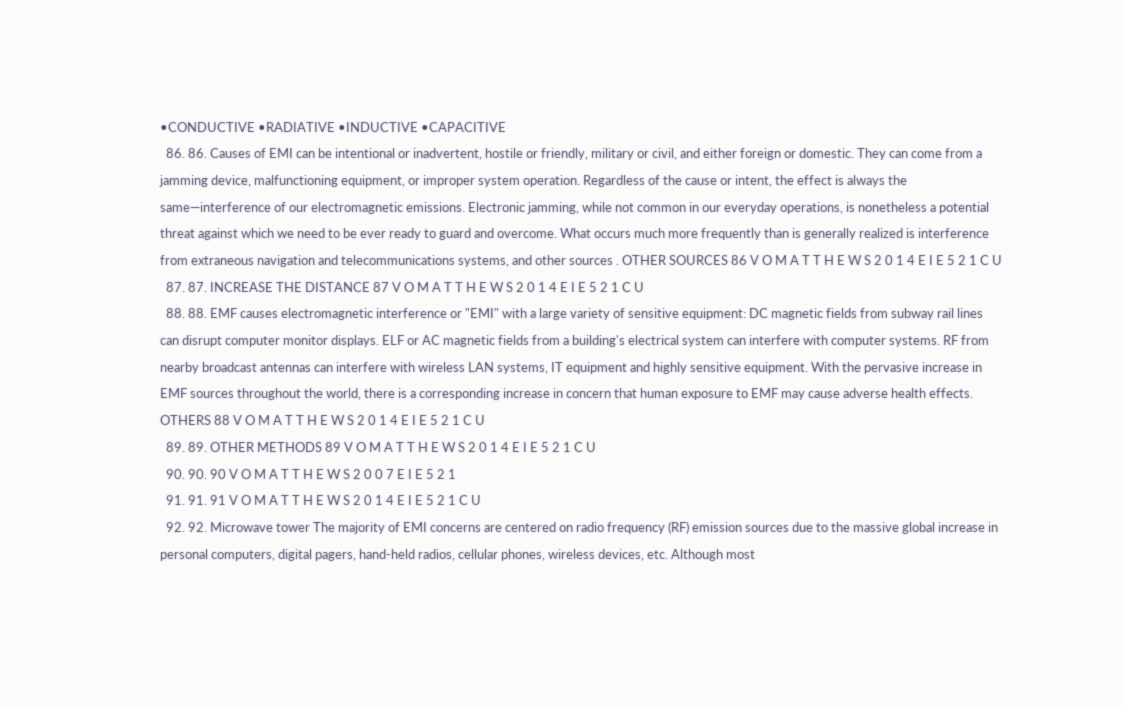•CONDUCTIVE •RADIATIVE •INDUCTIVE •CAPACITIVE
  86. 86. Causes of EMI can be intentional or inadvertent, hostile or friendly, military or civil, and either foreign or domestic. They can come from a jamming device, malfunctioning equipment, or improper system operation. Regardless of the cause or intent, the effect is always the same—interference of our electromagnetic emissions. Electronic jamming, while not common in our everyday operations, is nonetheless a potential threat against which we need to be ever ready to guard and overcome. What occurs much more frequently than is generally realized is interference from extraneous navigation and telecommunications systems, and other sources . OTHER SOURCES 86 V O M A T T H E W S 2 0 1 4 E I E 5 2 1 C U
  87. 87. INCREASE THE DISTANCE 87 V O M A T T H E W S 2 0 1 4 E I E 5 2 1 C U
  88. 88. EMF causes electromagnetic interference or "EMI" with a large variety of sensitive equipment: DC magnetic fields from subway rail lines can disrupt computer monitor displays. ELF or AC magnetic fields from a building's electrical system can interfere with computer systems. RF from nearby broadcast antennas can interfere with wireless LAN systems, IT equipment and highly sensitive equipment. With the pervasive increase in EMF sources throughout the world, there is a corresponding increase in concern that human exposure to EMF may cause adverse health effects. OTHERS 88 V O M A T T H E W S 2 0 1 4 E I E 5 2 1 C U
  89. 89. OTHER METHODS 89 V O M A T T H E W S 2 0 1 4 E I E 5 2 1 C U
  90. 90. 90 V O M A T T H E W S 2 0 0 7 E I E 5 2 1
  91. 91. 91 V O M A T T H E W S 2 0 1 4 E I E 5 2 1 C U
  92. 92. Microwave tower The majority of EMI concerns are centered on radio frequency (RF) emission sources due to the massive global increase in personal computers, digital pagers, hand-held radios, cellular phones, wireless devices, etc. Although most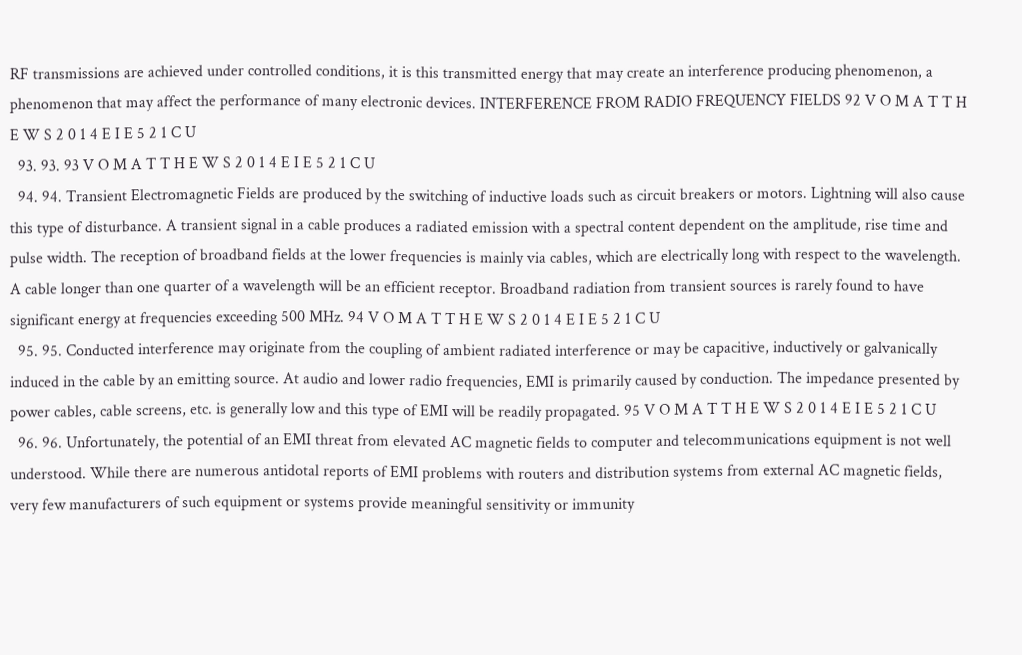RF transmissions are achieved under controlled conditions, it is this transmitted energy that may create an interference producing phenomenon, a phenomenon that may affect the performance of many electronic devices. INTERFERENCE FROM RADIO FREQUENCY FIELDS 92 V O M A T T H E W S 2 0 1 4 E I E 5 2 1 C U
  93. 93. 93 V O M A T T H E W S 2 0 1 4 E I E 5 2 1 C U
  94. 94. Transient Electromagnetic Fields are produced by the switching of inductive loads such as circuit breakers or motors. Lightning will also cause this type of disturbance. A transient signal in a cable produces a radiated emission with a spectral content dependent on the amplitude, rise time and pulse width. The reception of broadband fields at the lower frequencies is mainly via cables, which are electrically long with respect to the wavelength. A cable longer than one quarter of a wavelength will be an efficient receptor. Broadband radiation from transient sources is rarely found to have significant energy at frequencies exceeding 500 MHz. 94 V O M A T T H E W S 2 0 1 4 E I E 5 2 1 C U
  95. 95. Conducted interference may originate from the coupling of ambient radiated interference or may be capacitive, inductively or galvanically induced in the cable by an emitting source. At audio and lower radio frequencies, EMI is primarily caused by conduction. The impedance presented by power cables, cable screens, etc. is generally low and this type of EMI will be readily propagated. 95 V O M A T T H E W S 2 0 1 4 E I E 5 2 1 C U
  96. 96. Unfortunately, the potential of an EMI threat from elevated AC magnetic fields to computer and telecommunications equipment is not well understood. While there are numerous antidotal reports of EMI problems with routers and distribution systems from external AC magnetic fields, very few manufacturers of such equipment or systems provide meaningful sensitivity or immunity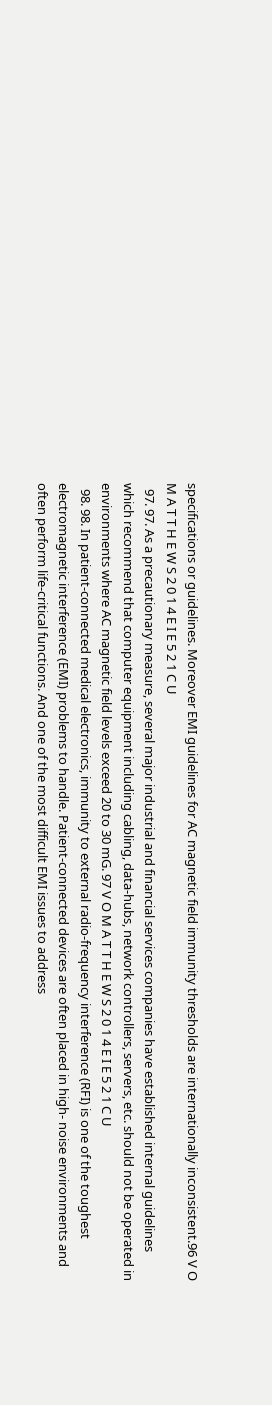specifications or guidelines. Moreover EMI guidelines for AC magnetic field immunity thresholds are internationally inconsistent.96 V O M A T T H E W S 2 0 1 4 E I E 5 2 1 C U
  97. 97. As a precautionary measure, several major industrial and financial services companies have established internal guidelines which recommend that computer equipment including cabling, data-hubs, network controllers, servers, etc. should not be operated in environments where AC magnetic field levels exceed 20 to 30 mG. 97 V O M A T T H E W S 2 0 1 4 E I E 5 2 1 C U
  98. 98. In patient-connected medical electronics, immunity to external radio-frequency interference (RFI) is one of the toughest electromagnetic interference (EMI) problems to handle. Patient-connected devices are often placed in high- noise environments and often perform life-critical functions. And one of the most difficult EMI issues to address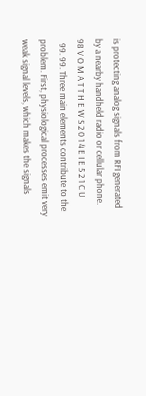is protecting analog signals from RFI generated by a nearby handheld radio or cellular phone. 98 V O M A T T H E W S 2 0 1 4 E I E 5 2 1 C U
  99. 99. Three main elements contribute to the problem. First, physiological processes emit very weak signal levels, which makes the signals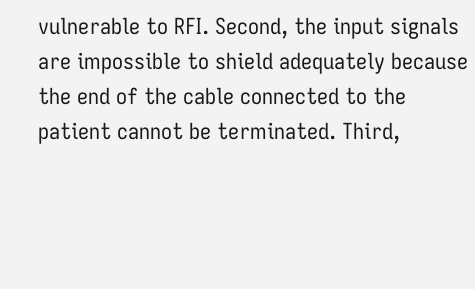vulnerable to RFI. Second, the input signals are impossible to shield adequately because the end of the cable connected to the patient cannot be terminated. Third,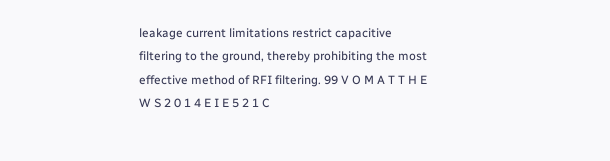leakage current limitations restrict capacitive filtering to the ground, thereby prohibiting the most effective method of RFI filtering. 99 V O M A T T H E W S 2 0 1 4 E I E 5 2 1 C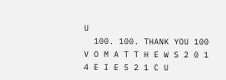U
  100. 100. THANK YOU 100 V O M A T T H E W S 2 0 1 4 E I E 5 2 1 C U